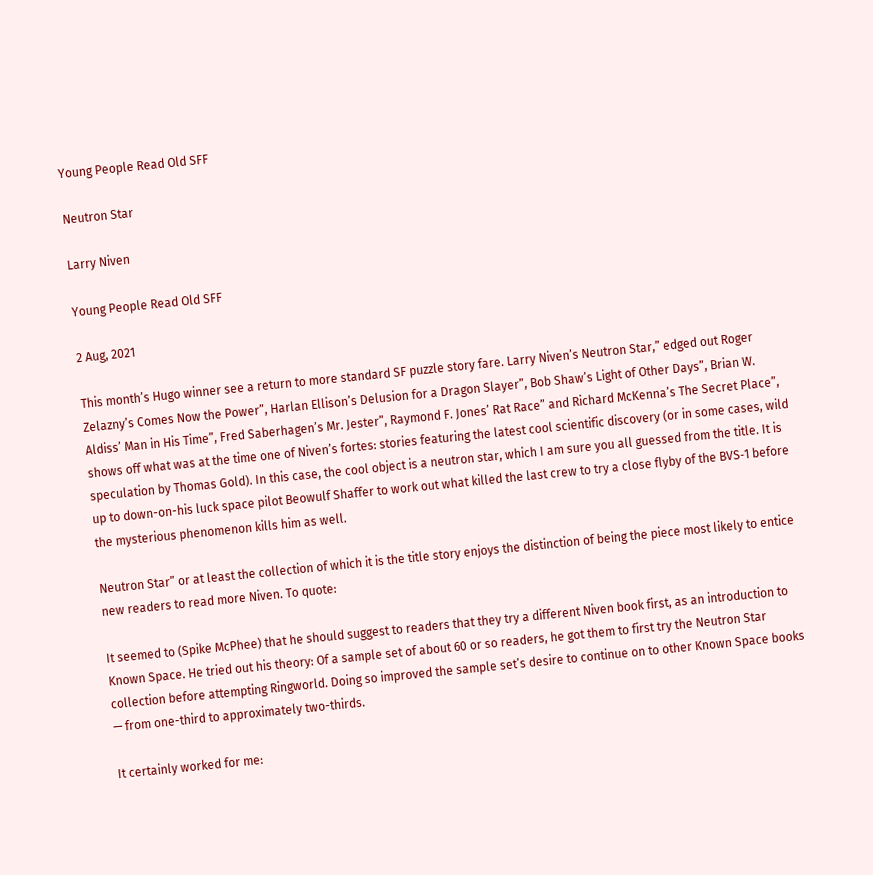Young People Read Old SFF

Neutron Star

Larry Niven

Young People Read Old SFF

2 Aug, 2021

This month’s Hugo winner see a return to more standard SF puzzle story fare. Larry Niven’s Neutron Star,” edged out Roger Zelazny’s Comes Now the Power”, Harlan Ellison’s Delusion for a Dragon Slayer”, Bob Shaw’s Light of Other Days”, Brian W. Aldiss’ Man in His Time”, Fred Saberhagen’s Mr. Jester”, Raymond F. Jones’ Rat Race” and Richard McKenna’s The Secret Place”, shows off what was at the time one of Niven’s fortes: stories featuring the latest cool scientific discovery (or in some cases, wild speculation by Thomas Gold). In this case, the cool object is a neutron star, which I am sure you all guessed from the title. It is up to down-on-his luck space pilot Beowulf Shaffer to work out what killed the last crew to try a close flyby of the BVS‑1 before the mysterious phenomenon kills him as well.

Neutron Star” or at least the collection of which it is the title story enjoys the distinction of being the piece most likely to entice new readers to read more Niven. To quote:

It seemed to (Spike McPhee) that he should suggest to readers that they try a different Niven book first, as an introduction to Known Space. He tried out his theory: Of a sample set of about 60 or so readers, he got them to first try the Neutron Star collection before attempting Ringworld. Doing so improved the sample set’s desire to continue on to other Known Space books — from one-third to approximately two-thirds.

It certainly worked for me: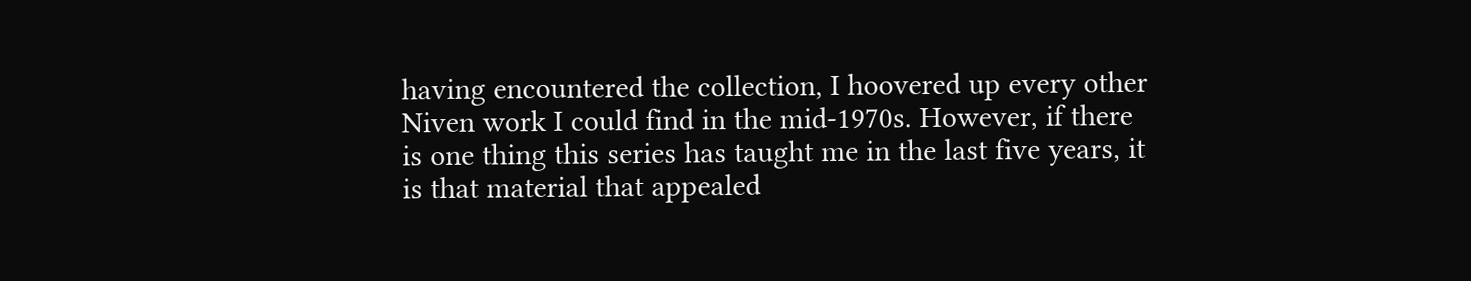having encountered the collection, I hoovered up every other Niven work I could find in the mid-1970s. However, if there is one thing this series has taught me in the last five years, it is that material that appealed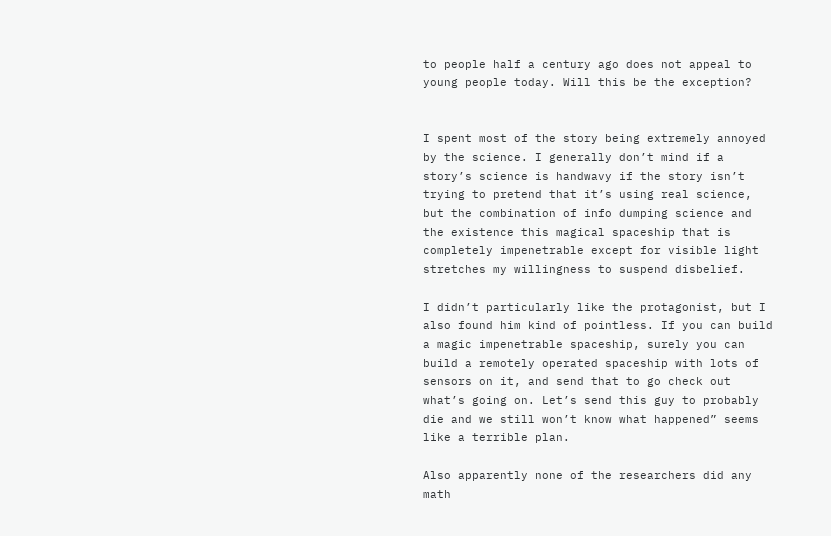to people half a century ago does not appeal to young people today. Will this be the exception?


I spent most of the story being extremely annoyed by the science. I generally don’t mind if a story’s science is handwavy if the story isn’t trying to pretend that it’s using real science, but the combination of info dumping science and the existence this magical spaceship that is completely impenetrable except for visible light stretches my willingness to suspend disbelief.

I didn’t particularly like the protagonist, but I also found him kind of pointless. If you can build a magic impenetrable spaceship, surely you can build a remotely operated spaceship with lots of sensors on it, and send that to go check out what’s going on. Let’s send this guy to probably die and we still won’t know what happened” seems like a terrible plan.

Also apparently none of the researchers did any math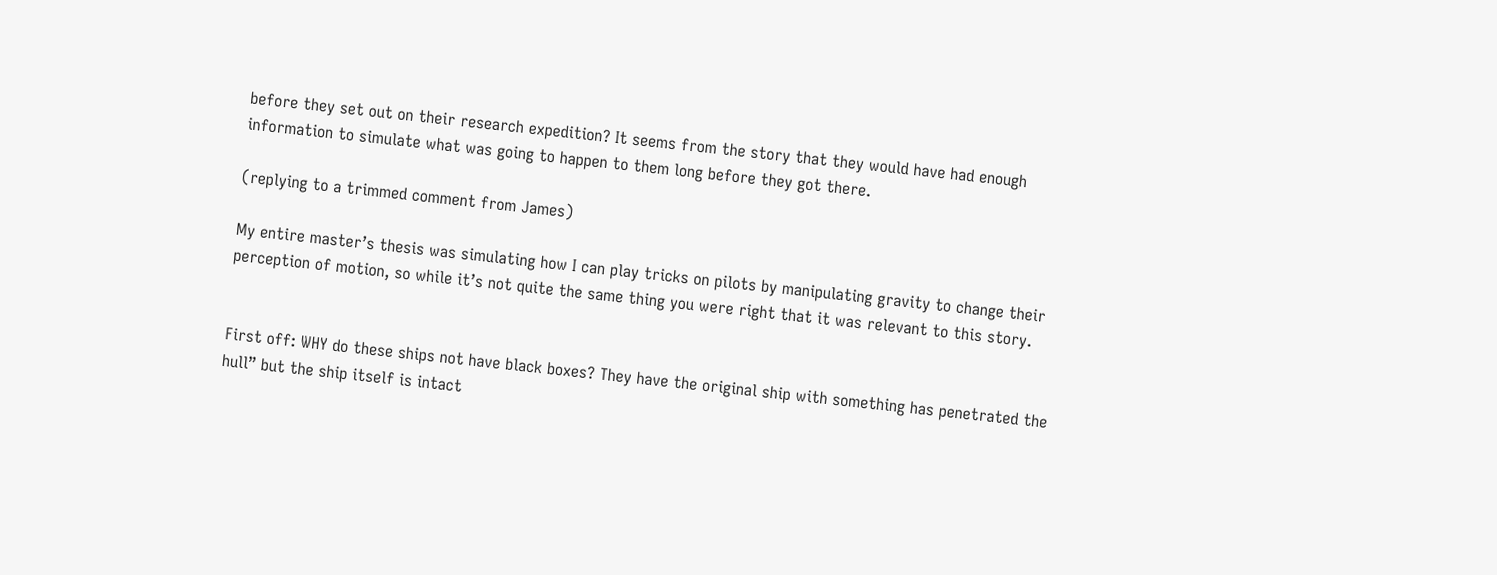before they set out on their research expedition? It seems from the story that they would have had enough information to simulate what was going to happen to them long before they got there.

(replying to a trimmed comment from James)

My entire master’s thesis was simulating how I can play tricks on pilots by manipulating gravity to change their perception of motion, so while it’s not quite the same thing you were right that it was relevant to this story.


First off: WHY do these ships not have black boxes? They have the original ship with something has penetrated the hull” but the ship itself is intact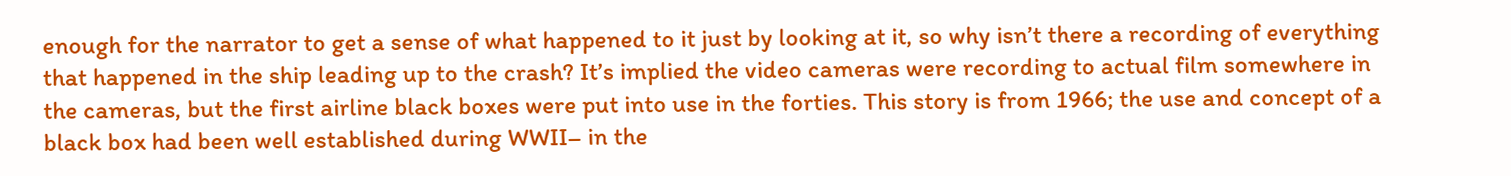enough for the narrator to get a sense of what happened to it just by looking at it, so why isn’t there a recording of everything that happened in the ship leading up to the crash? It’s implied the video cameras were recording to actual film somewhere in the cameras, but the first airline black boxes were put into use in the forties. This story is from 1966; the use and concept of a black box had been well established during WWII– in the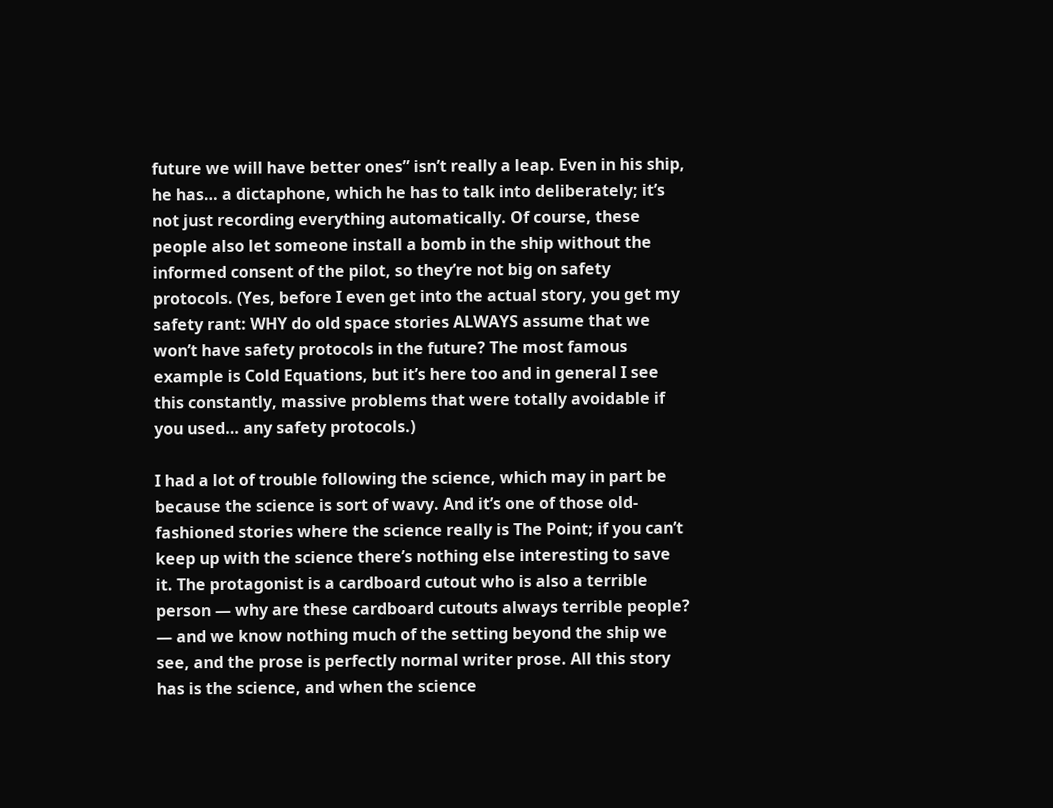future we will have better ones” isn’t really a leap. Even in his ship, he has… a dictaphone, which he has to talk into deliberately; it’s not just recording everything automatically. Of course, these people also let someone install a bomb in the ship without the informed consent of the pilot, so they’re not big on safety protocols. (Yes, before I even get into the actual story, you get my safety rant: WHY do old space stories ALWAYS assume that we won’t have safety protocols in the future? The most famous example is Cold Equations, but it’s here too and in general I see this constantly, massive problems that were totally avoidable if you used… any safety protocols.)

I had a lot of trouble following the science, which may in part be because the science is sort of wavy. And it’s one of those old-fashioned stories where the science really is The Point; if you can’t keep up with the science there’s nothing else interesting to save it. The protagonist is a cardboard cutout who is also a terrible person — why are these cardboard cutouts always terrible people? — and we know nothing much of the setting beyond the ship we see, and the prose is perfectly normal writer prose. All this story has is the science, and when the science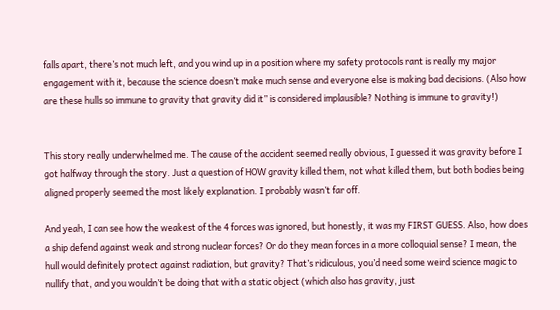falls apart, there’s not much left, and you wind up in a position where my safety protocols rant is really my major engagement with it, because the science doesn’t make much sense and everyone else is making bad decisions. (Also how are these hulls so immune to gravity that gravity did it” is considered implausible? Nothing is immune to gravity!)


This story really underwhelmed me. The cause of the accident seemed really obvious, I guessed it was gravity before I got halfway through the story. Just a question of HOW gravity killed them, not what killed them, but both bodies being aligned properly seemed the most likely explanation. I probably wasn’t far off.

And yeah, I can see how the weakest of the 4 forces was ignored, but honestly, it was my FIRST GUESS. Also, how does a ship defend against weak and strong nuclear forces? Or do they mean forces in a more colloquial sense? I mean, the hull would definitely protect against radiation, but gravity? That’s ridiculous, you’d need some weird science magic to nullify that, and you wouldn’t be doing that with a static object (which also has gravity, just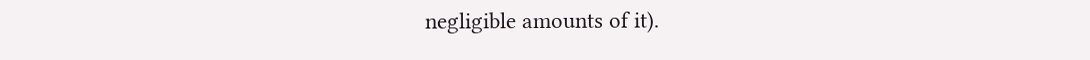negligible amounts of it).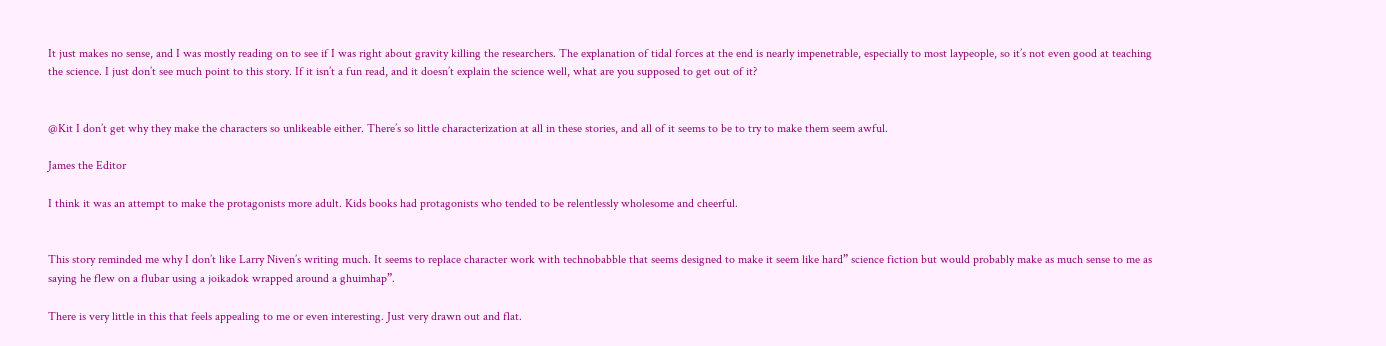It just makes no sense, and I was mostly reading on to see if I was right about gravity killing the researchers. The explanation of tidal forces at the end is nearly impenetrable, especially to most laypeople, so it’s not even good at teaching the science. I just don’t see much point to this story. If it isn’t a fun read, and it doesn’t explain the science well, what are you supposed to get out of it?


@Kit I don’t get why they make the characters so unlikeable either. There’s so little characterization at all in these stories, and all of it seems to be to try to make them seem awful.

James the Editor

I think it was an attempt to make the protagonists more adult. Kids books had protagonists who tended to be relentlessly wholesome and cheerful.


This story reminded me why I don’t like Larry Niven’s writing much. It seems to replace character work with technobabble that seems designed to make it seem like hard” science fiction but would probably make as much sense to me as saying he flew on a flubar using a joikadok wrapped around a ghuimhap”.

There is very little in this that feels appealing to me or even interesting. Just very drawn out and flat.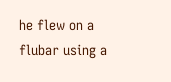he flew on a flubar using a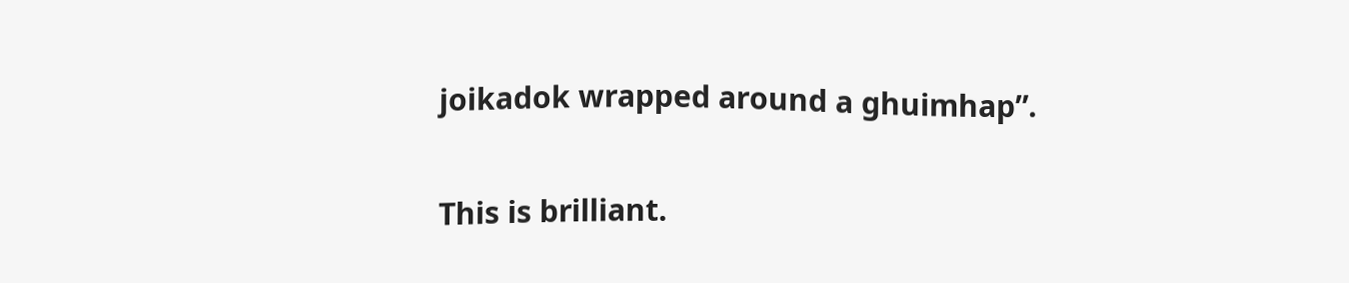joikadok wrapped around a ghuimhap”.

This is brilliant.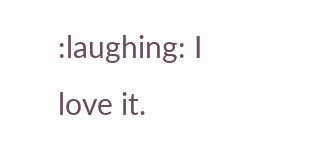:laughing: I love it.